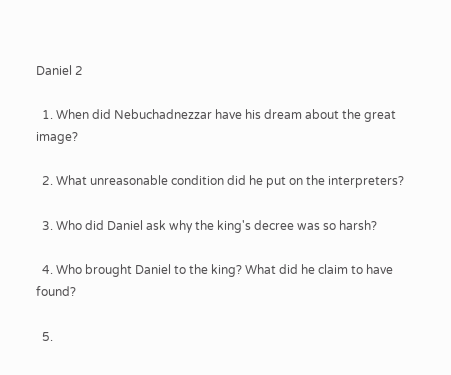Daniel 2

  1. When did Nebuchadnezzar have his dream about the great image?

  2. What unreasonable condition did he put on the interpreters?

  3. Who did Daniel ask why the king's decree was so harsh?

  4. Who brought Daniel to the king? What did he claim to have found?

  5.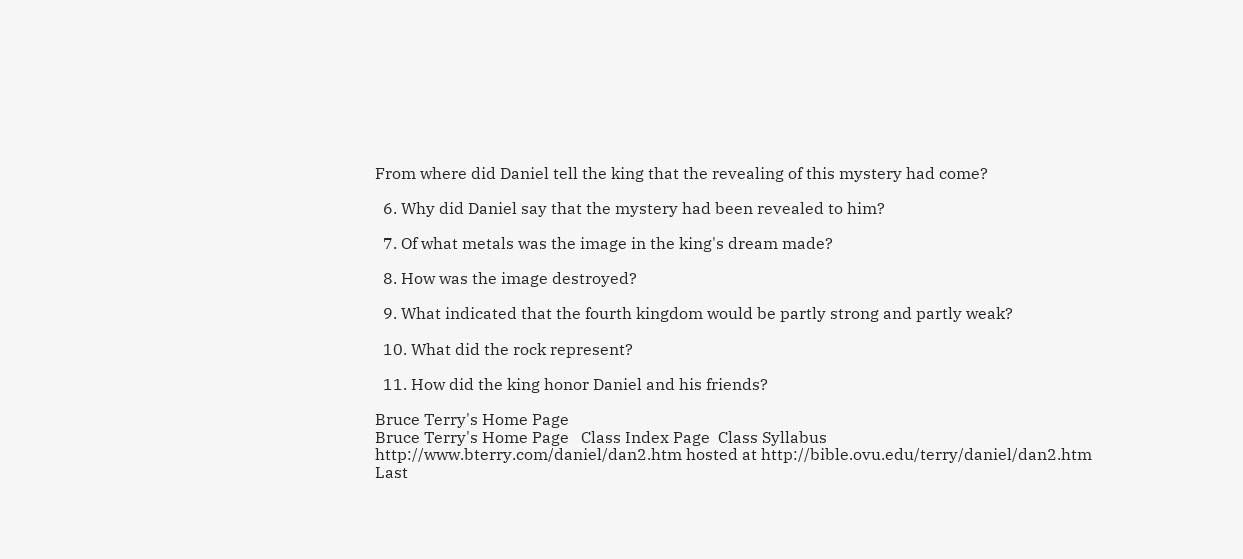From where did Daniel tell the king that the revealing of this mystery had come?

  6. Why did Daniel say that the mystery had been revealed to him?

  7. Of what metals was the image in the king's dream made?

  8. How was the image destroyed?

  9. What indicated that the fourth kingdom would be partly strong and partly weak?

  10. What did the rock represent?

  11. How did the king honor Daniel and his friends?

Bruce Terry's Home Page
Bruce Terry's Home Page   Class Index Page  Class Syllabus
http://www.bterry.com/daniel/dan2.htm hosted at http://bible.ovu.edu/terry/daniel/dan2.htm
Last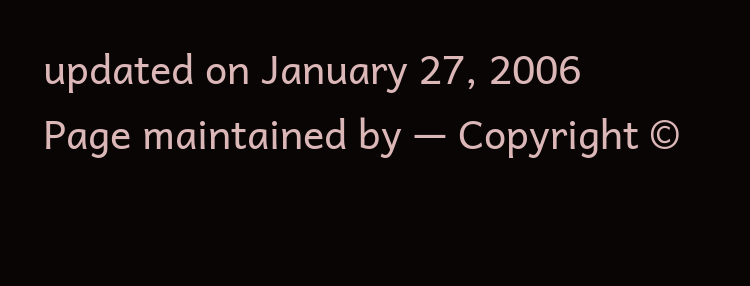updated on January 27, 2006
Page maintained by — Copyright ©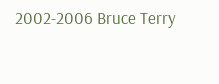2002-2006 Bruce Terry